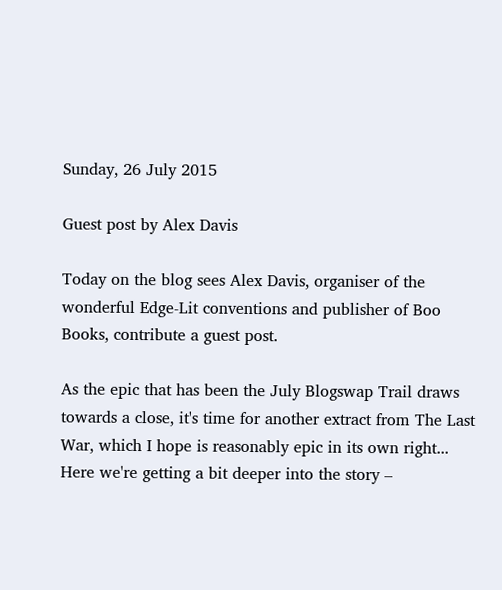Sunday, 26 July 2015

Guest post by Alex Davis

Today on the blog sees Alex Davis, organiser of the wonderful Edge-Lit conventions and publisher of Boo Books, contribute a guest post.

As the epic that has been the July Blogswap Trail draws towards a close, it's time for another extract from The Last War, which I hope is reasonably epic in its own right... Here we're getting a bit deeper into the story –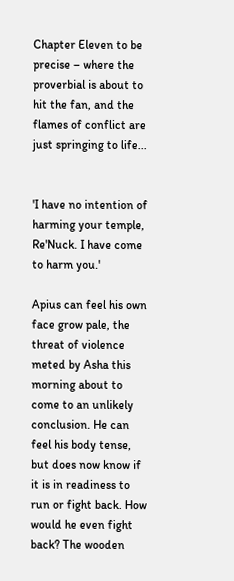Chapter Eleven to be precise – where the proverbial is about to hit the fan, and the flames of conflict are just springing to life...


'I have no intention of harming your temple, Re'Nuck. I have come to harm you.'

Apius can feel his own face grow pale, the threat of violence meted by Asha this morning about to come to an unlikely conclusion. He can feel his body tense, but does now know if it is in readiness to run or fight back. How would he even fight back? The wooden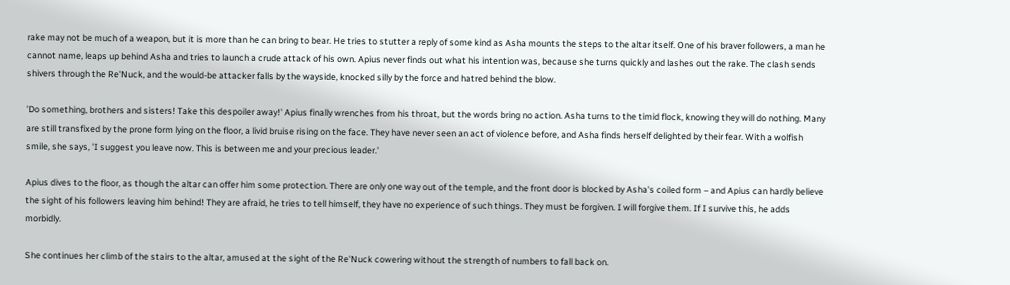rake may not be much of a weapon, but it is more than he can bring to bear. He tries to stutter a reply of some kind as Asha mounts the steps to the altar itself. One of his braver followers, a man he cannot name, leaps up behind Asha and tries to launch a crude attack of his own. Apius never finds out what his intention was, because she turns quickly and lashes out the rake. The clash sends shivers through the Re'Nuck, and the would-be attacker falls by the wayside, knocked silly by the force and hatred behind the blow.

'Do something, brothers and sisters! Take this despoiler away!' Apius finally wrenches from his throat, but the words bring no action. Asha turns to the timid flock, knowing they will do nothing. Many are still transfixed by the prone form lying on the floor, a livid bruise rising on the face. They have never seen an act of violence before, and Asha finds herself delighted by their fear. With a wolfish smile, she says, 'I suggest you leave now. This is between me and your precious leader.'

Apius dives to the floor, as though the altar can offer him some protection. There are only one way out of the temple, and the front door is blocked by Asha's coiled form – and Apius can hardly believe the sight of his followers leaving him behind! They are afraid, he tries to tell himself, they have no experience of such things. They must be forgiven. I will forgive them. If I survive this, he adds morbidly.

She continues her climb of the stairs to the altar, amused at the sight of the Re'Nuck cowering without the strength of numbers to fall back on.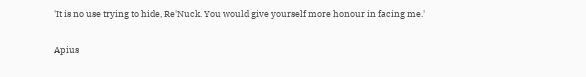'It is no use trying to hide, Re'Nuck. You would give yourself more honour in facing me.'

Apius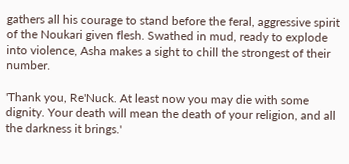gathers all his courage to stand before the feral, aggressive spirit of the Noukari given flesh. Swathed in mud, ready to explode into violence, Asha makes a sight to chill the strongest of their number.

'Thank you, Re'Nuck. At least now you may die with some dignity. Your death will mean the death of your religion, and all the darkness it brings.'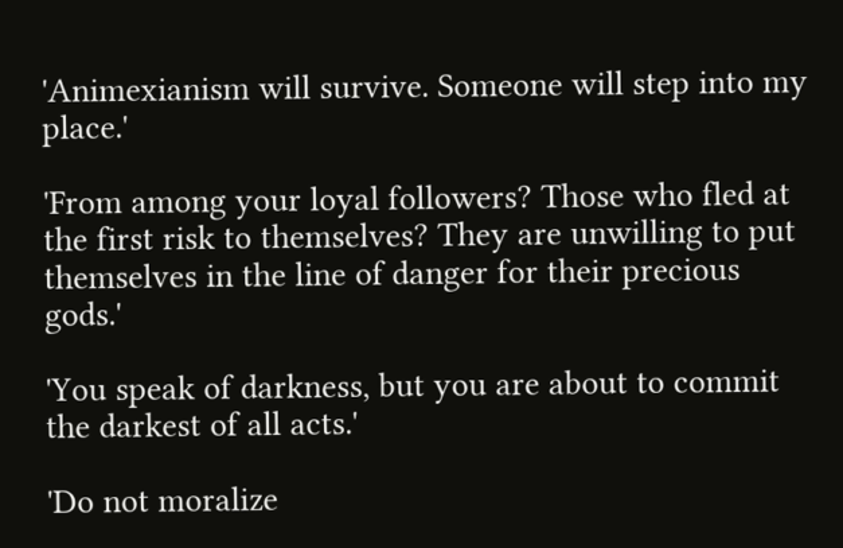'Animexianism will survive. Someone will step into my place.'

'From among your loyal followers? Those who fled at the first risk to themselves? They are unwilling to put themselves in the line of danger for their precious gods.'

'You speak of darkness, but you are about to commit the darkest of all acts.'

'Do not moralize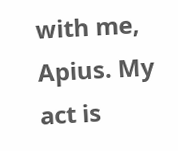with me, Apius. My act is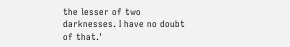the lesser of two darknesses. I have no doubt of that.'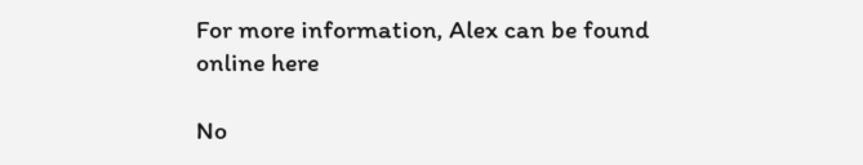For more information, Alex can be found online here

No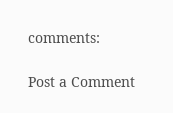comments:

Post a Comment